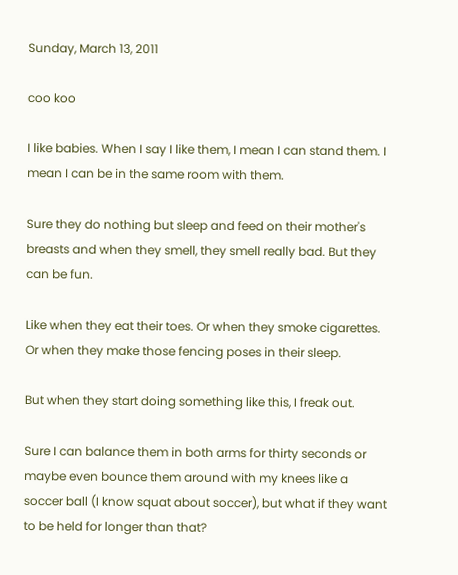Sunday, March 13, 2011

coo koo

I like babies. When I say I like them, I mean I can stand them. I mean I can be in the same room with them.

Sure they do nothing but sleep and feed on their mother's breasts and when they smell, they smell really bad. But they can be fun.

Like when they eat their toes. Or when they smoke cigarettes. Or when they make those fencing poses in their sleep.

But when they start doing something like this, I freak out.

Sure I can balance them in both arms for thirty seconds or maybe even bounce them around with my knees like a soccer ball (I know squat about soccer), but what if they want to be held for longer than that?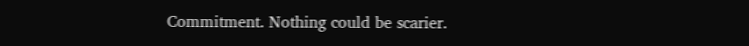Commitment. Nothing could be scarier.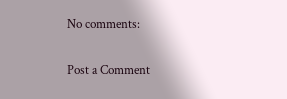No comments:

Post a Comment